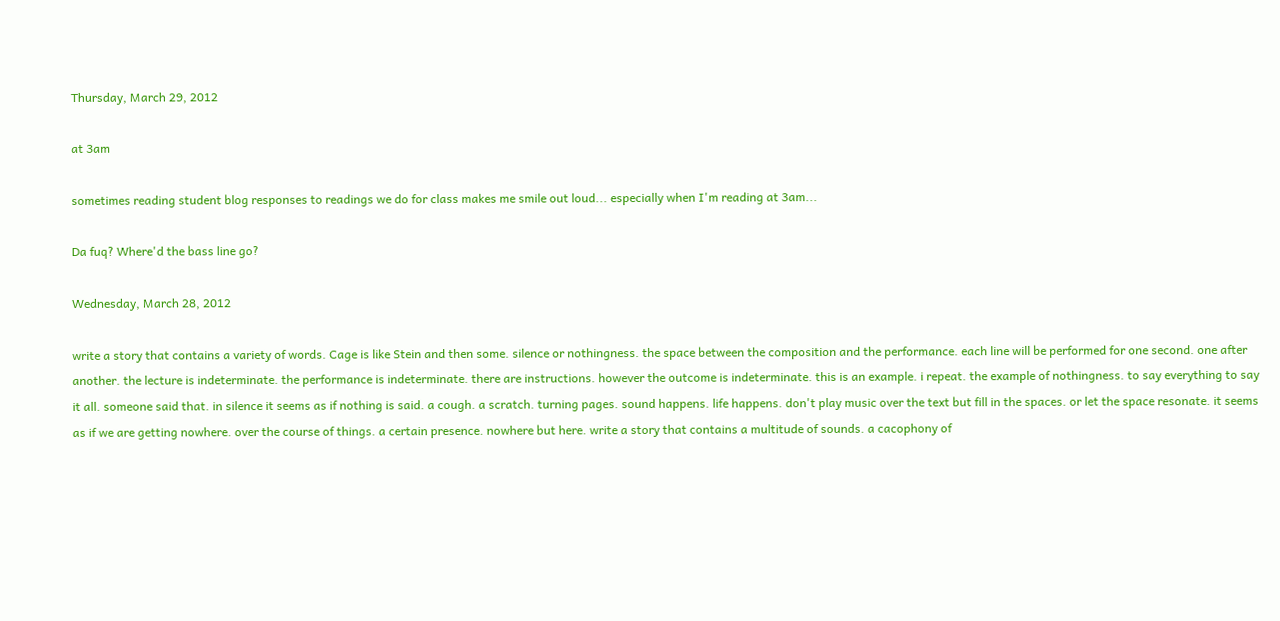Thursday, March 29, 2012

at 3am

sometimes reading student blog responses to readings we do for class makes me smile out loud... especially when I'm reading at 3am...

Da fuq? Where'd the bass line go?

Wednesday, March 28, 2012

write a story that contains a variety of words. Cage is like Stein and then some. silence or nothingness. the space between the composition and the performance. each line will be performed for one second. one after another. the lecture is indeterminate. the performance is indeterminate. there are instructions. however the outcome is indeterminate. this is an example. i repeat. the example of nothingness. to say everything to say it all. someone said that. in silence it seems as if nothing is said. a cough. a scratch. turning pages. sound happens. life happens. don't play music over the text but fill in the spaces. or let the space resonate. it seems as if we are getting nowhere. over the course of things. a certain presence. nowhere but here. write a story that contains a multitude of sounds. a cacophony of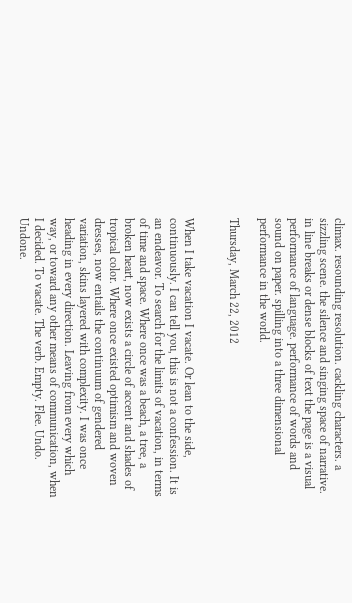climax. resounding resolution. cackling characters. a sizzling scene. the silence and singing space of narrative. in line breaks or dense blocks of text the page is a visual performance of language. performance of words and sound on paper. spilling into a three dimensional performance in the world.

Thursday, March 22, 2012


When I take vacation I vacate. Or lean to the side, continuously. I can tell you, this is not a confession. It is an endeavor. To search for the limits of vacation, in terms of time and space. Where once was a beach, a tree, a broken heart, now exists a circle of accent and shades of tropical color. Where once existed optimism and woven dresses, now entails the continuum of gendered variation, skins layered with complexity. I was once heading in every direction. Leaving from every which way, or toward any other means of communication, when I decided. To vacate. The verb. Empty. Flee. Undo. Undone.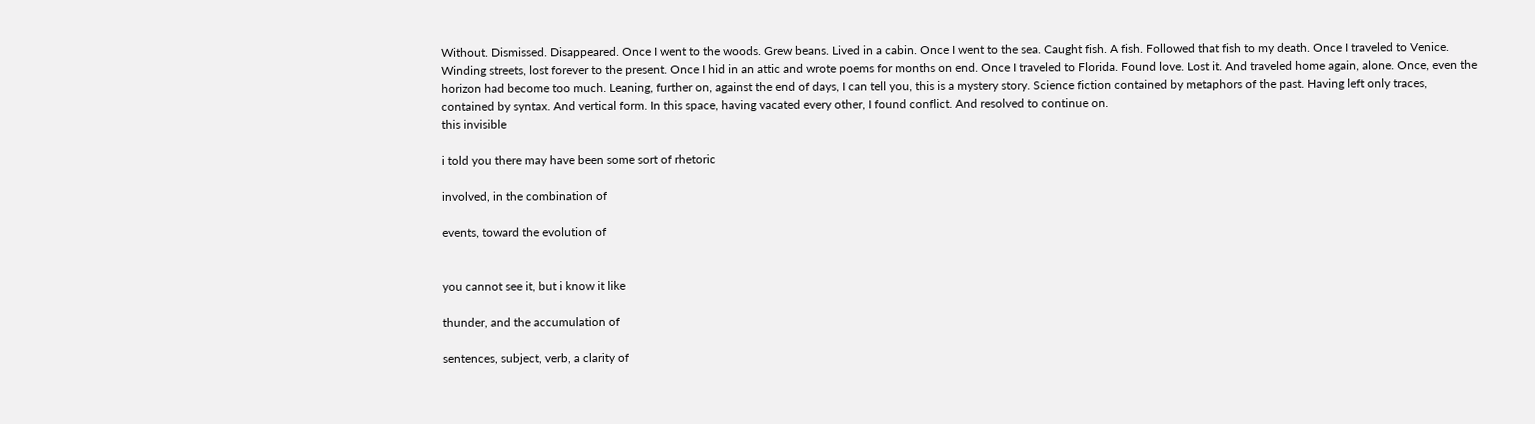Without. Dismissed. Disappeared. Once I went to the woods. Grew beans. Lived in a cabin. Once I went to the sea. Caught fish. A fish. Followed that fish to my death. Once I traveled to Venice. Winding streets, lost forever to the present. Once I hid in an attic and wrote poems for months on end. Once I traveled to Florida. Found love. Lost it. And traveled home again, alone. Once, even the horizon had become too much. Leaning, further on, against the end of days, I can tell you, this is a mystery story. Science fiction contained by metaphors of the past. Having left only traces, contained by syntax. And vertical form. In this space, having vacated every other, I found conflict. And resolved to continue on.
this invisible

i told you there may have been some sort of rhetoric

involved, in the combination of

events, toward the evolution of


you cannot see it, but i know it like

thunder, and the accumulation of

sentences, subject, verb, a clarity of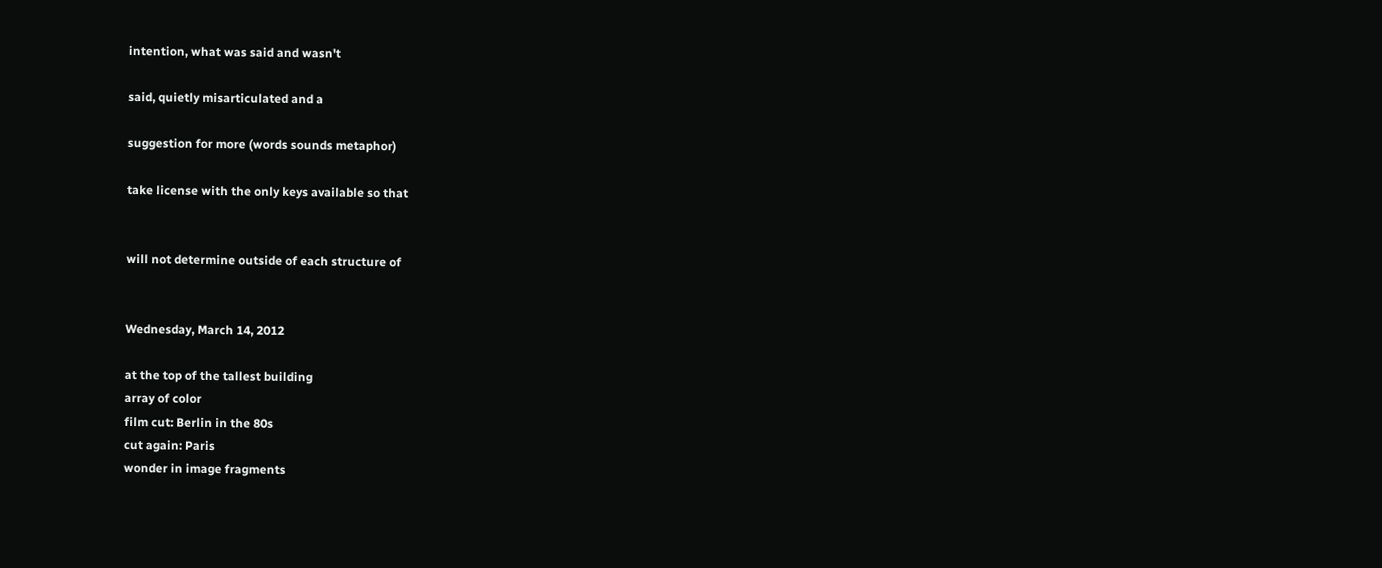intention, what was said and wasn't

said, quietly misarticulated and a

suggestion for more (words sounds metaphor)

take license with the only keys available so that


will not determine outside of each structure of


Wednesday, March 14, 2012

at the top of the tallest building
array of color
film cut: Berlin in the 80s
cut again: Paris
wonder in image fragments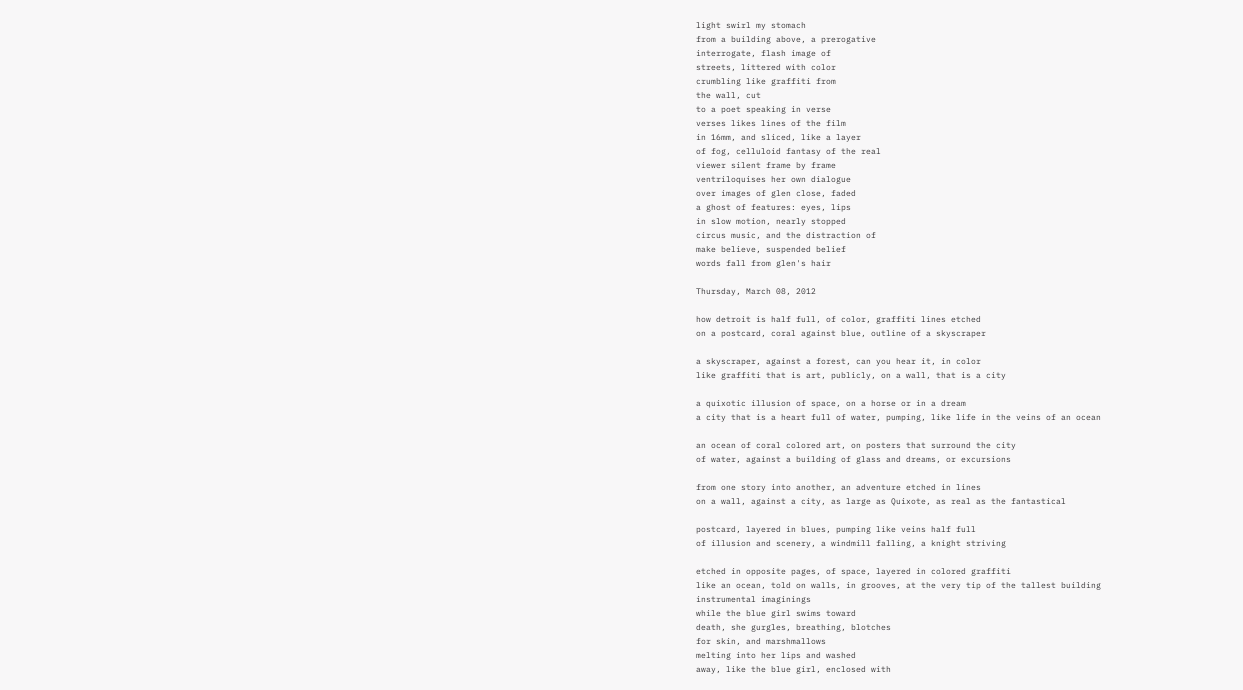light swirl my stomach
from a building above, a prerogative
interrogate, flash image of
streets, littered with color
crumbling like graffiti from
the wall, cut
to a poet speaking in verse
verses likes lines of the film
in 16mm, and sliced, like a layer
of fog, celluloid fantasy of the real
viewer silent frame by frame
ventriloquises her own dialogue
over images of glen close, faded
a ghost of features: eyes, lips
in slow motion, nearly stopped
circus music, and the distraction of
make believe, suspended belief
words fall from glen's hair

Thursday, March 08, 2012

how detroit is half full, of color, graffiti lines etched
on a postcard, coral against blue, outline of a skyscraper

a skyscraper, against a forest, can you hear it, in color
like graffiti that is art, publicly, on a wall, that is a city

a quixotic illusion of space, on a horse or in a dream
a city that is a heart full of water, pumping, like life in the veins of an ocean

an ocean of coral colored art, on posters that surround the city
of water, against a building of glass and dreams, or excursions

from one story into another, an adventure etched in lines
on a wall, against a city, as large as Quixote, as real as the fantastical

postcard, layered in blues, pumping like veins half full
of illusion and scenery, a windmill falling, a knight striving

etched in opposite pages, of space, layered in colored graffiti
like an ocean, told on walls, in grooves, at the very tip of the tallest building
instrumental imaginings
while the blue girl swims toward
death, she gurgles, breathing, blotches
for skin, and marshmallows
melting into her lips and washed
away, like the blue girl, enclosed with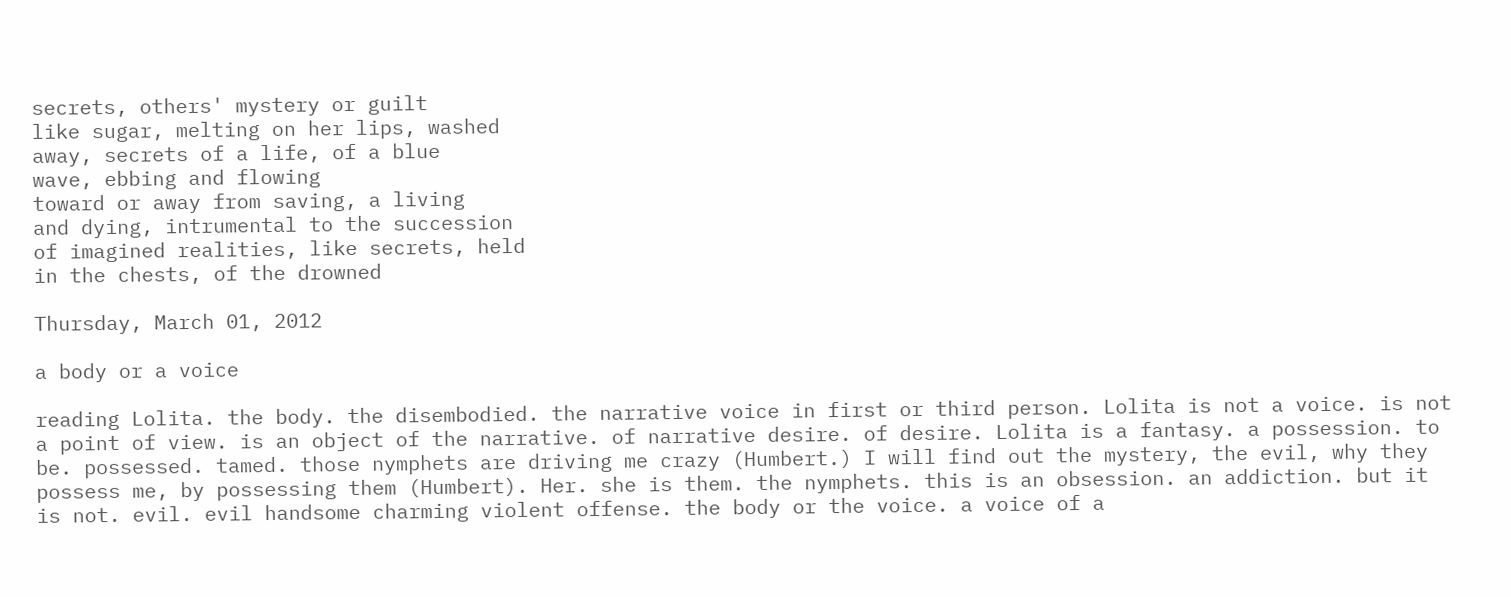secrets, others' mystery or guilt
like sugar, melting on her lips, washed
away, secrets of a life, of a blue
wave, ebbing and flowing
toward or away from saving, a living
and dying, intrumental to the succession
of imagined realities, like secrets, held
in the chests, of the drowned

Thursday, March 01, 2012

a body or a voice

reading Lolita. the body. the disembodied. the narrative voice in first or third person. Lolita is not a voice. is not a point of view. is an object of the narrative. of narrative desire. of desire. Lolita is a fantasy. a possession. to be. possessed. tamed. those nymphets are driving me crazy (Humbert.) I will find out the mystery, the evil, why they possess me, by possessing them (Humbert). Her. she is them. the nymphets. this is an obsession. an addiction. but it is not. evil. evil handsome charming violent offense. the body or the voice. a voice of a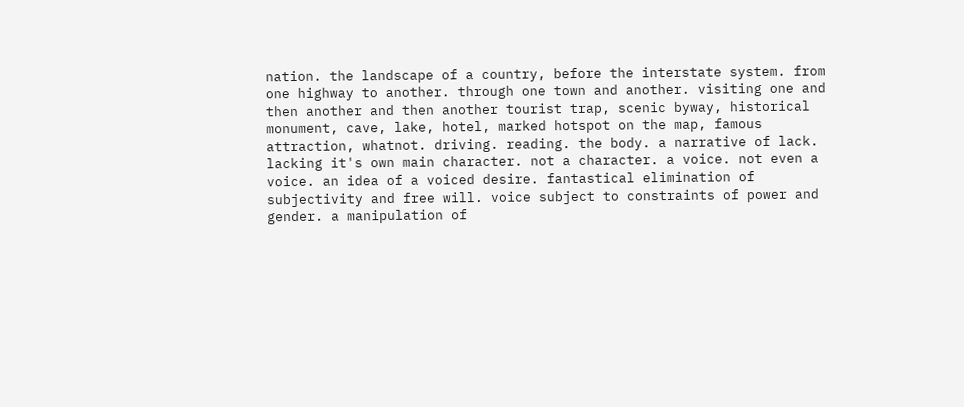nation. the landscape of a country, before the interstate system. from one highway to another. through one town and another. visiting one and then another and then another tourist trap, scenic byway, historical monument, cave, lake, hotel, marked hotspot on the map, famous attraction, whatnot. driving. reading. the body. a narrative of lack. lacking it's own main character. not a character. a voice. not even a voice. an idea of a voiced desire. fantastical elimination of subjectivity and free will. voice subject to constraints of power and gender. a manipulation of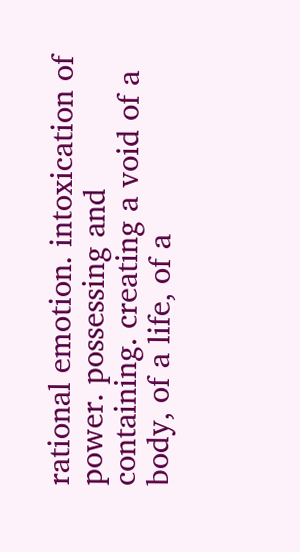rational emotion. intoxication of power. possessing and containing. creating a void of a body, of a life, of a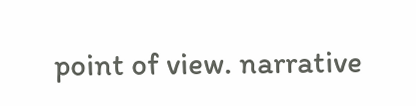point of view. narrative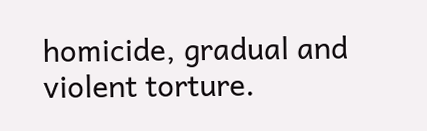homicide, gradual and violent torture.